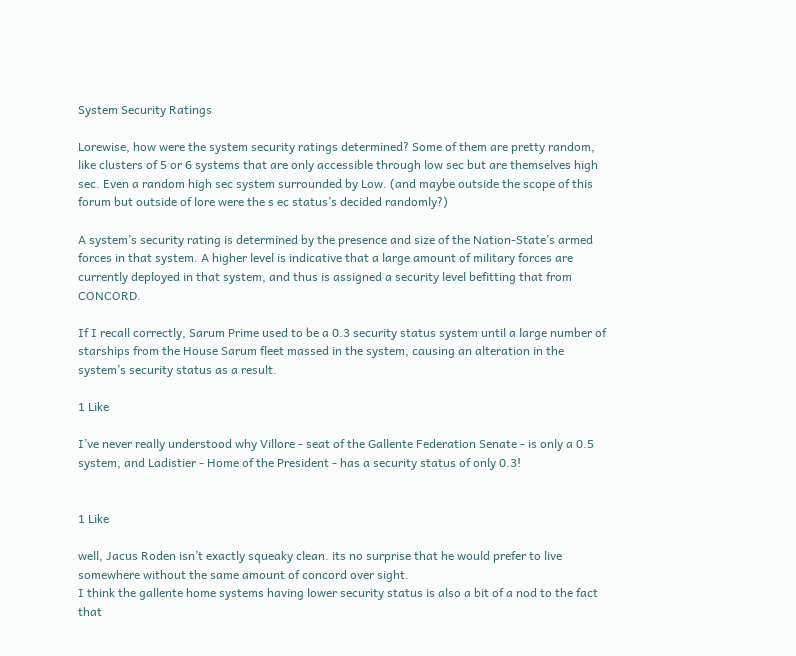System Security Ratings

Lorewise, how were the system security ratings determined? Some of them are pretty random, like clusters of 5 or 6 systems that are only accessible through low sec but are themselves high sec. Even a random high sec system surrounded by Low. (and maybe outside the scope of this forum but outside of lore were the s ec status’s decided randomly?)

A system’s security rating is determined by the presence and size of the Nation-State’s armed forces in that system. A higher level is indicative that a large amount of military forces are currently deployed in that system, and thus is assigned a security level befitting that from CONCORD.

If I recall correctly, Sarum Prime used to be a 0.3 security status system until a large number of starships from the House Sarum fleet massed in the system, causing an alteration in the system’s security status as a result.

1 Like

I’ve never really understood why Villore - seat of the Gallente Federation Senate - is only a 0.5 system, and Ladistier - Home of the President - has a security status of only 0.3!


1 Like

well, Jacus Roden isn’t exactly squeaky clean. its no surprise that he would prefer to live somewhere without the same amount of concord over sight.
I think the gallente home systems having lower security status is also a bit of a nod to the fact that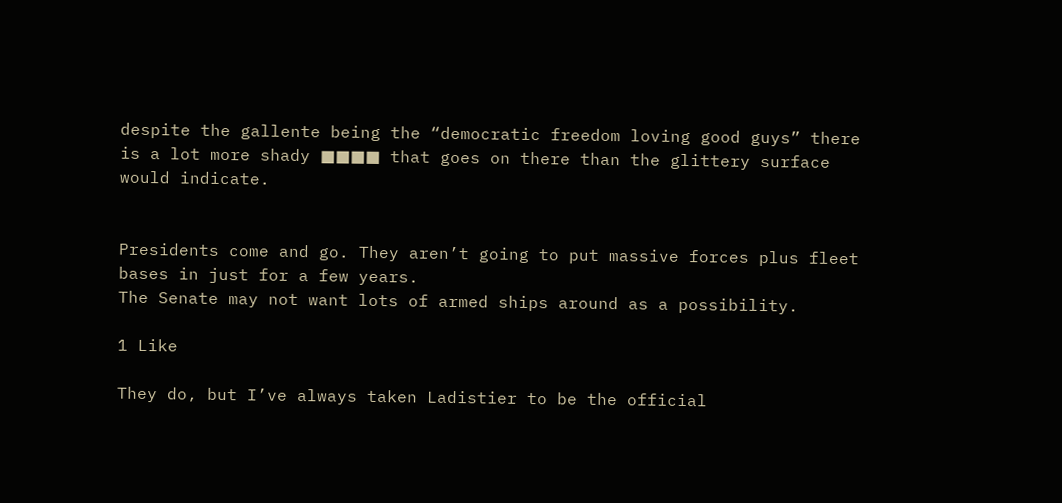despite the gallente being the “democratic freedom loving good guys” there is a lot more shady ■■■■ that goes on there than the glittery surface would indicate.


Presidents come and go. They aren’t going to put massive forces plus fleet bases in just for a few years.
The Senate may not want lots of armed ships around as a possibility.

1 Like

They do, but I’ve always taken Ladistier to be the official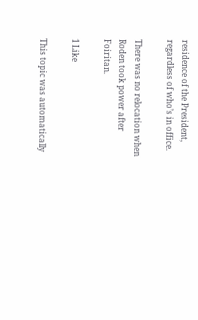residence of the President, regardless of who’s in office.

There was no relocation when Roden took power after Foiritan.

1 Like

This topic was automatically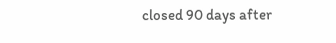closed 90 days after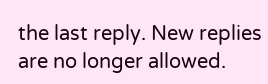the last reply. New replies are no longer allowed.